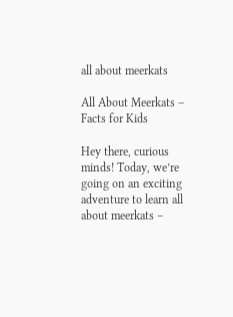all about meerkats

All About Meerkats – Facts for Kids

Hey there, curious minds! Today, we’re going on an exciting adventure to learn all about meerkats –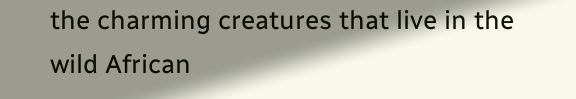the charming creatures that live in the wild African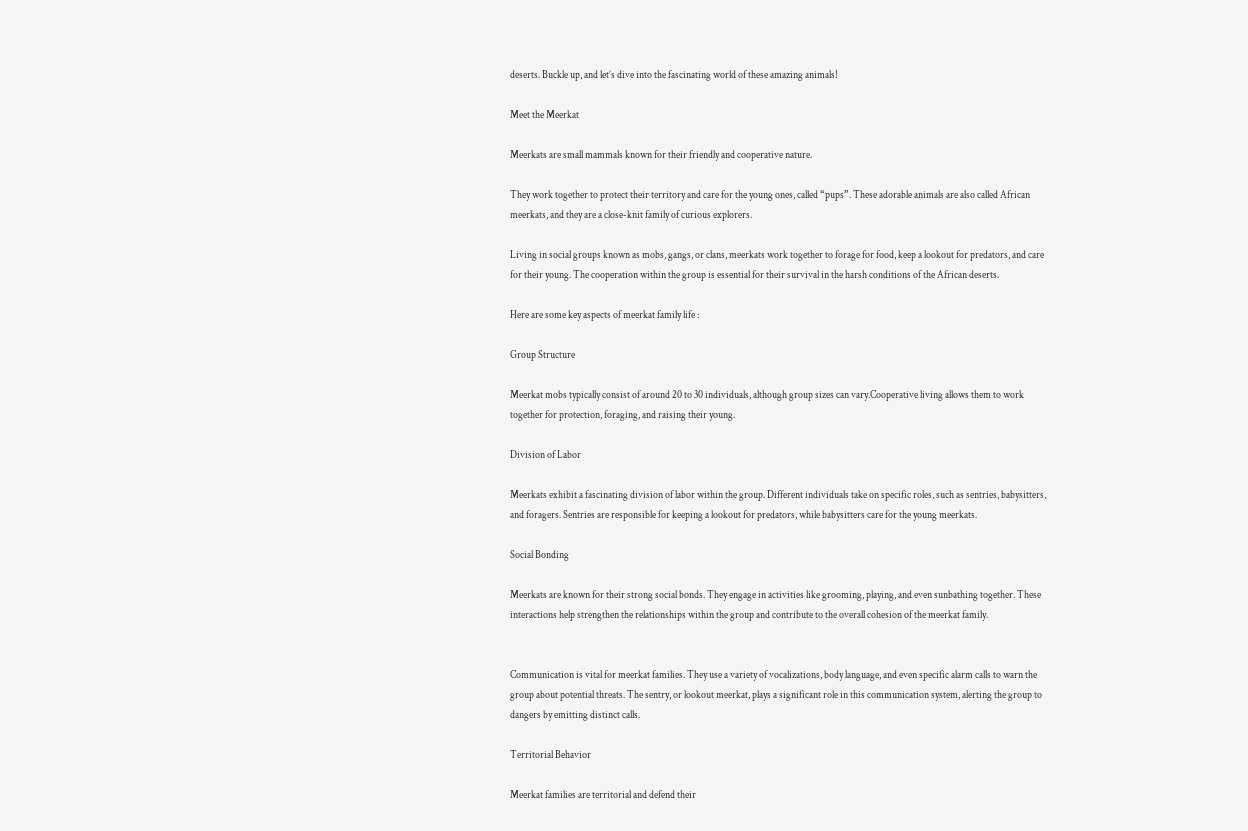deserts. Buckle up, and let’s dive into the fascinating world of these amazing animals!

Meet the Meerkat

Meerkats are small mammals known for their friendly and cooperative nature.

They work together to protect their territory and care for the young ones, called “pups”. These adorable animals are also called African meerkats, and they are a close-knit family of curious explorers.

Living in social groups known as mobs, gangs, or clans, meerkats work together to forage for food, keep a lookout for predators, and care for their young. The cooperation within the group is essential for their survival in the harsh conditions of the African deserts.

Here are some key aspects of meerkat family life :

Group Structure

Meerkat mobs typically consist of around 20 to 30 individuals, although group sizes can vary.Cooperative living allows them to work together for protection, foraging, and raising their young.

Division of Labor

Meerkats exhibit a fascinating division of labor within the group. Different individuals take on specific roles, such as sentries, babysitters, and foragers. Sentries are responsible for keeping a lookout for predators, while babysitters care for the young meerkats.

Social Bonding

Meerkats are known for their strong social bonds. They engage in activities like grooming, playing, and even sunbathing together. These interactions help strengthen the relationships within the group and contribute to the overall cohesion of the meerkat family.


Communication is vital for meerkat families. They use a variety of vocalizations, body language, and even specific alarm calls to warn the group about potential threats. The sentry, or lookout meerkat, plays a significant role in this communication system, alerting the group to dangers by emitting distinct calls.

Territorial Behavior

Meerkat families are territorial and defend their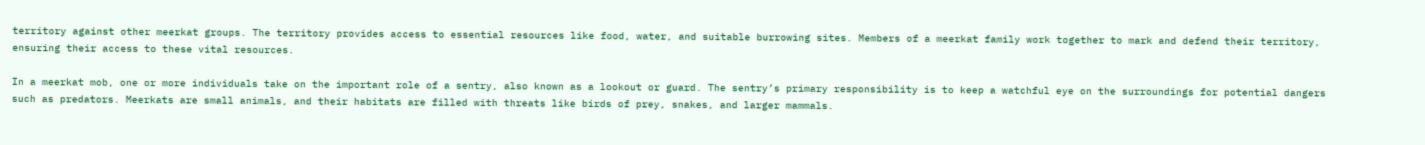territory against other meerkat groups. The territory provides access to essential resources like food, water, and suitable burrowing sites. Members of a meerkat family work together to mark and defend their territory, ensuring their access to these vital resources.

In a meerkat mob, one or more individuals take on the important role of a sentry, also known as a lookout or guard. The sentry’s primary responsibility is to keep a watchful eye on the surroundings for potential dangers such as predators. Meerkats are small animals, and their habitats are filled with threats like birds of prey, snakes, and larger mammals.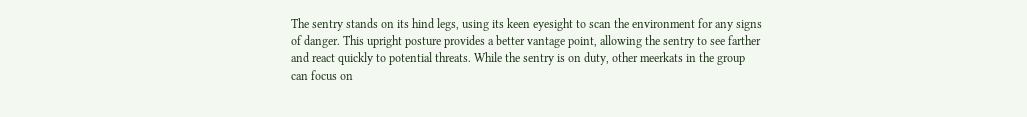The sentry stands on its hind legs, using its keen eyesight to scan the environment for any signs of danger. This upright posture provides a better vantage point, allowing the sentry to see farther and react quickly to potential threats. While the sentry is on duty, other meerkats in the group can focus on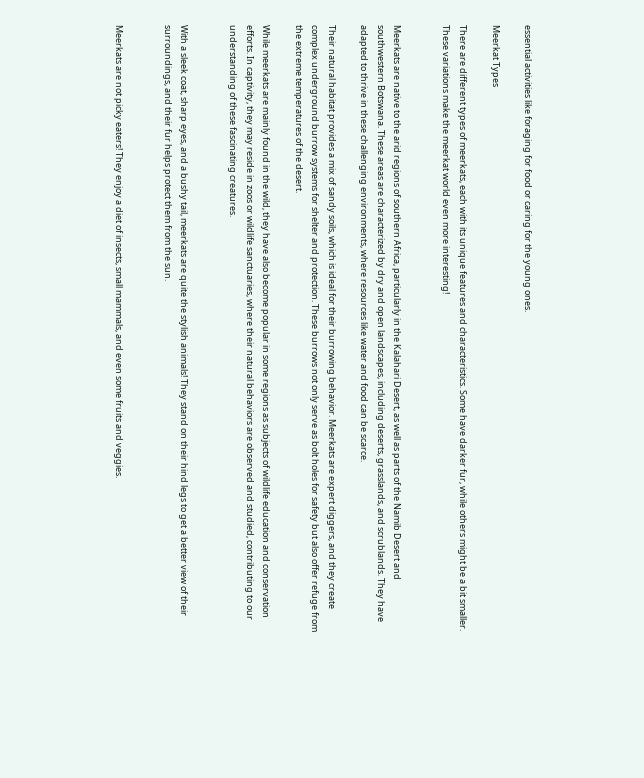essential activities like foraging for food or caring for the young ones.

Meerkat Types

There are different types of meerkats, each with its unique features and characteristics. Some have darker fur, while others might be a bit smaller. These variations make the meerkat world even more interesting!


Meerkats are native to the arid regions of southern Africa, particularly in the Kalahari Desert, as well as parts of the Namib Desert and southwestern Botswana. These areas are characterized by dry and open landscapes, including deserts, grasslands, and scrublands. They have adapted to thrive in these challenging environments, where resources like water and food can be scarce.

Their natural habitat provides a mix of sandy soils, which is ideal for their burrowing behavior. Meerkats are expert diggers, and they create complex underground burrow systems for shelter and protection. These burrows not only serve as bolt holes for safety but also offer refuge from the extreme temperatures of the desert.

While meerkats are mainly found in the wild, they have also become popular in some regions as subjects of wildlife education and conservation efforts. In captivity, they may reside in zoos or wildlife sanctuaries, where their natural behaviors are observed and studied, contributing to our understanding of these fascinating creatures.


With a sleek coat, sharp eyes, and a bushy tail, meerkats are quite the stylish animals! They stand on their hind legs to get a better view of their surroundings, and their fur helps protect them from the sun.


Meerkats are not picky eaters! They enjoy a diet of insects, small mammals, and even some fruits and veggies.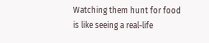Watching them hunt for food is like seeing a real-life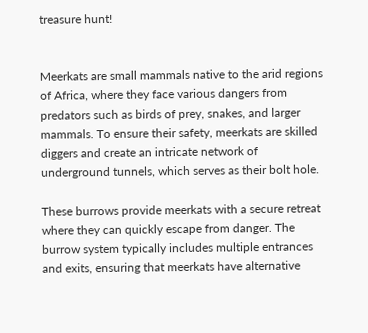treasure hunt!


Meerkats are small mammals native to the arid regions of Africa, where they face various dangers from predators such as birds of prey, snakes, and larger mammals. To ensure their safety, meerkats are skilled diggers and create an intricate network of underground tunnels, which serves as their bolt hole.

These burrows provide meerkats with a secure retreat where they can quickly escape from danger. The burrow system typically includes multiple entrances and exits, ensuring that meerkats have alternative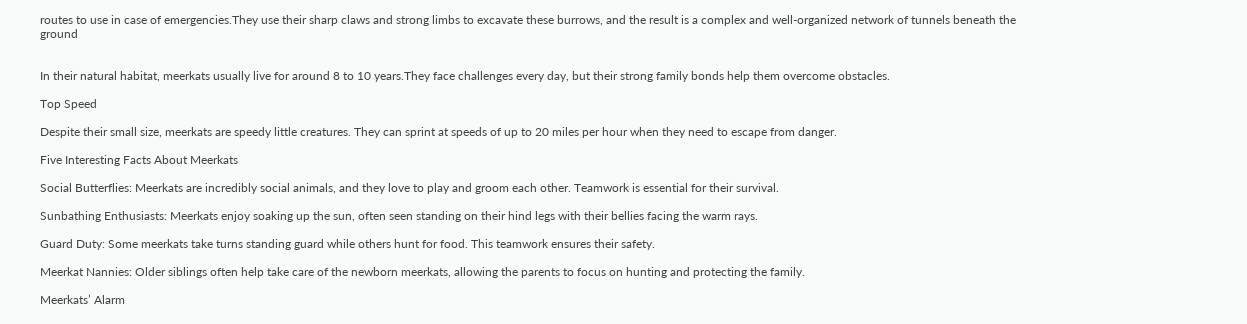routes to use in case of emergencies.They use their sharp claws and strong limbs to excavate these burrows, and the result is a complex and well-organized network of tunnels beneath the ground


In their natural habitat, meerkats usually live for around 8 to 10 years.They face challenges every day, but their strong family bonds help them overcome obstacles.

Top Speed

Despite their small size, meerkats are speedy little creatures. They can sprint at speeds of up to 20 miles per hour when they need to escape from danger.

Five Interesting Facts About Meerkats

Social Butterflies: Meerkats are incredibly social animals, and they love to play and groom each other. Teamwork is essential for their survival.

Sunbathing Enthusiasts: Meerkats enjoy soaking up the sun, often seen standing on their hind legs with their bellies facing the warm rays.

Guard Duty: Some meerkats take turns standing guard while others hunt for food. This teamwork ensures their safety.

Meerkat Nannies: Older siblings often help take care of the newborn meerkats, allowing the parents to focus on hunting and protecting the family.

Meerkats’ Alarm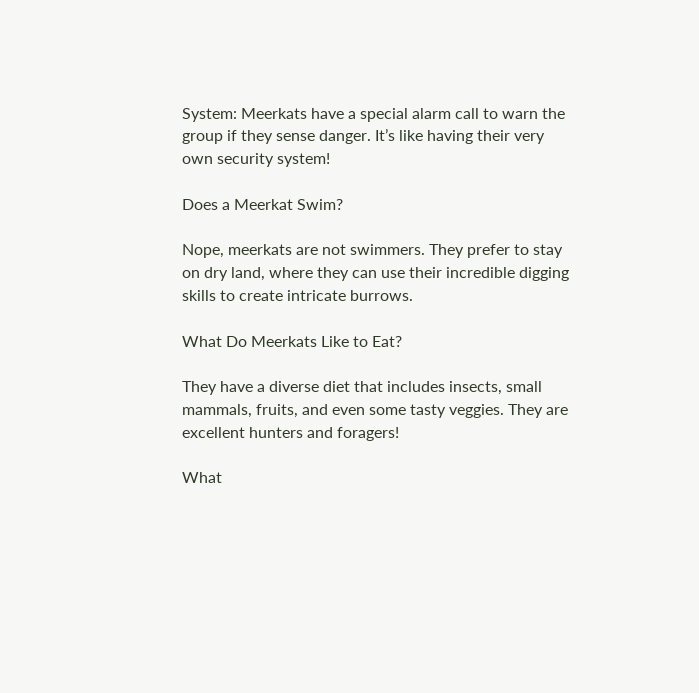System: Meerkats have a special alarm call to warn the group if they sense danger. It’s like having their very own security system!

Does a Meerkat Swim?

Nope, meerkats are not swimmers. They prefer to stay on dry land, where they can use their incredible digging skills to create intricate burrows.

What Do Meerkats Like to Eat?

They have a diverse diet that includes insects, small mammals, fruits, and even some tasty veggies. They are excellent hunters and foragers!

What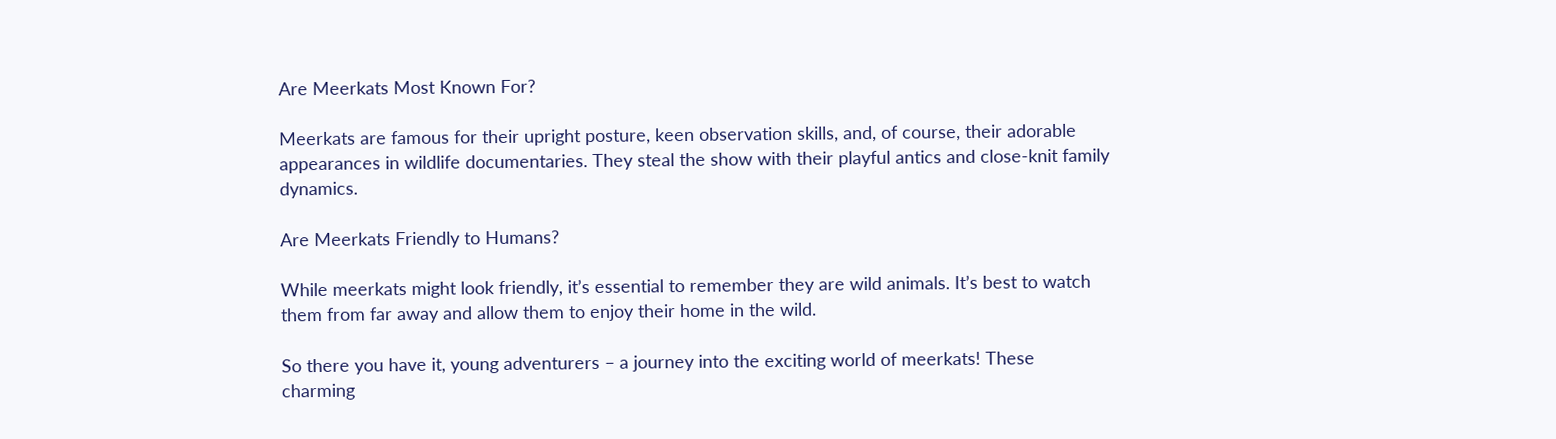Are Meerkats Most Known For?

Meerkats are famous for their upright posture, keen observation skills, and, of course, their adorable appearances in wildlife documentaries. They steal the show with their playful antics and close-knit family dynamics.

Are Meerkats Friendly to Humans?

While meerkats might look friendly, it’s essential to remember they are wild animals. It’s best to watch them from far away and allow them to enjoy their home in the wild.

So there you have it, young adventurers – a journey into the exciting world of meerkats! These charming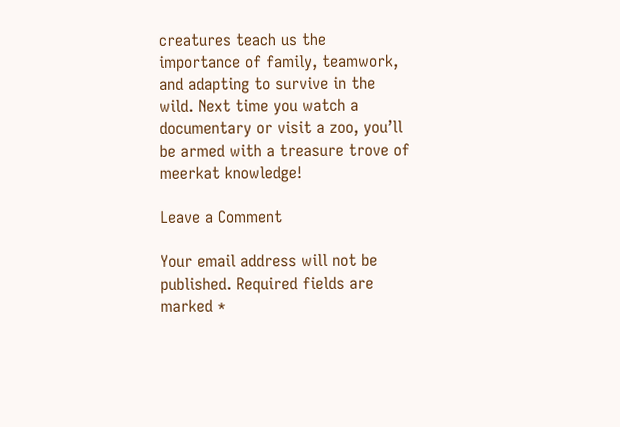creatures teach us the importance of family, teamwork, and adapting to survive in the wild. Next time you watch a documentary or visit a zoo, you’ll be armed with a treasure trove of meerkat knowledge!

Leave a Comment

Your email address will not be published. Required fields are marked *